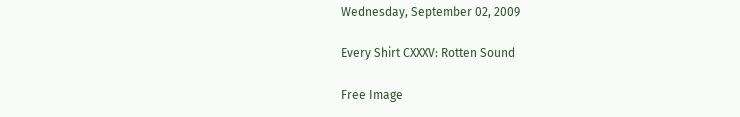Wednesday, September 02, 2009

Every Shirt CXXXV: Rotten Sound

Free Image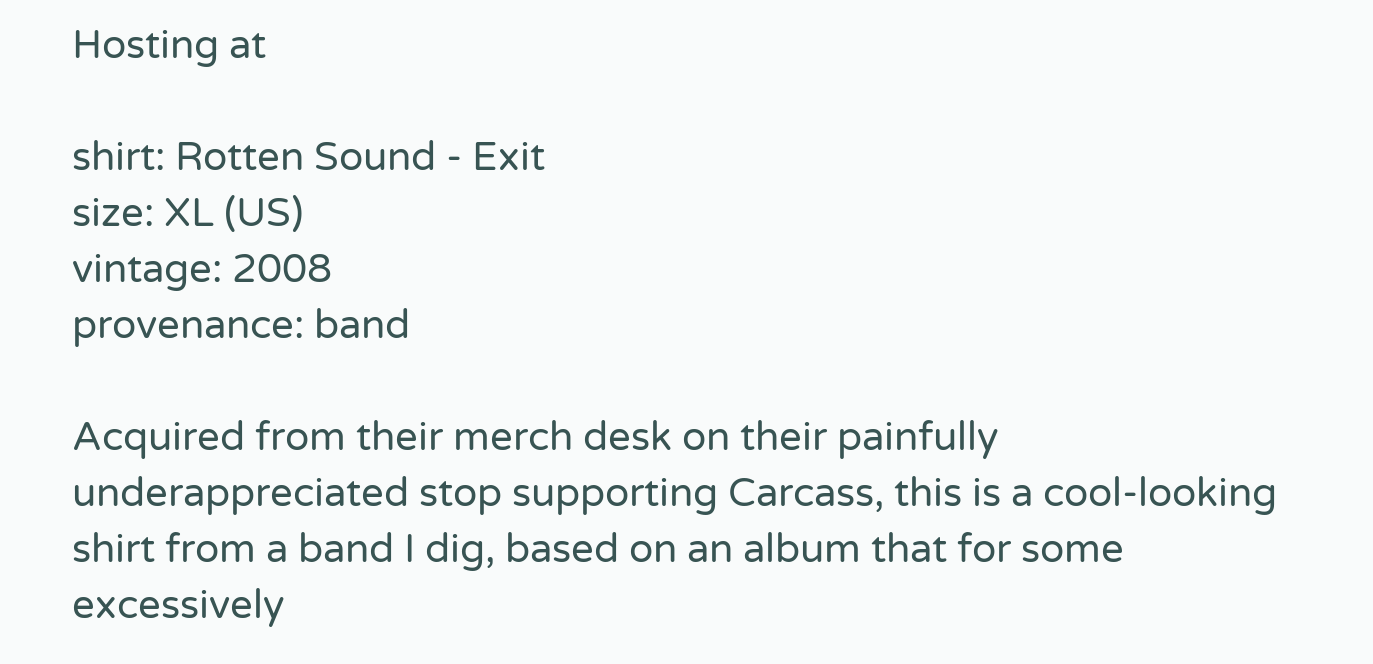Hosting at

shirt: Rotten Sound - Exit
size: XL (US)
vintage: 2008
provenance: band

Acquired from their merch desk on their painfully underappreciated stop supporting Carcass, this is a cool-looking shirt from a band I dig, based on an album that for some excessively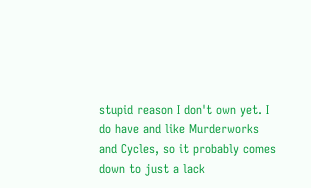stupid reason I don't own yet. I do have and like Murderworks and Cycles, so it probably comes down to just a lack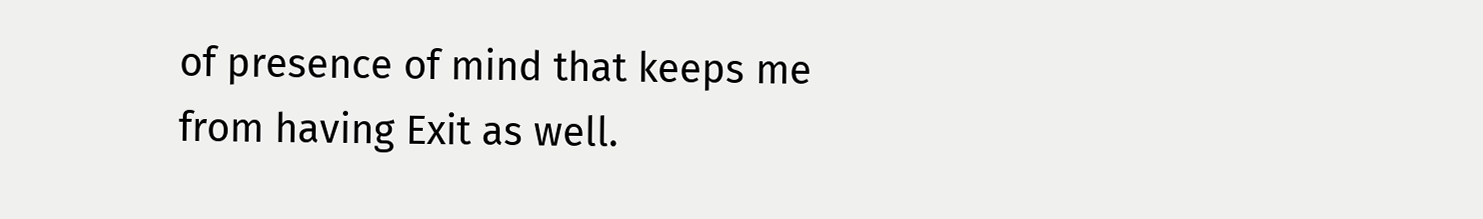of presence of mind that keeps me from having Exit as well.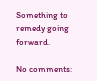Something to remedy going forward.

No comments: